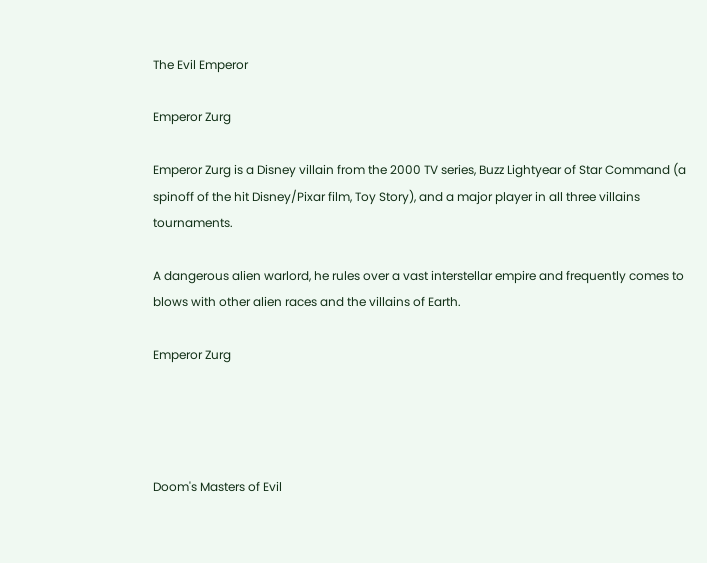The Evil Emperor

Emperor Zurg

Emperor Zurg is a Disney villain from the 2000 TV series, Buzz Lightyear of Star Command (a spinoff of the hit Disney/Pixar film, Toy Story), and a major player in all three villains tournaments.

A dangerous alien warlord, he rules over a vast interstellar empire and frequently comes to blows with other alien races and the villains of Earth.

Emperor Zurg




Doom's Masters of Evil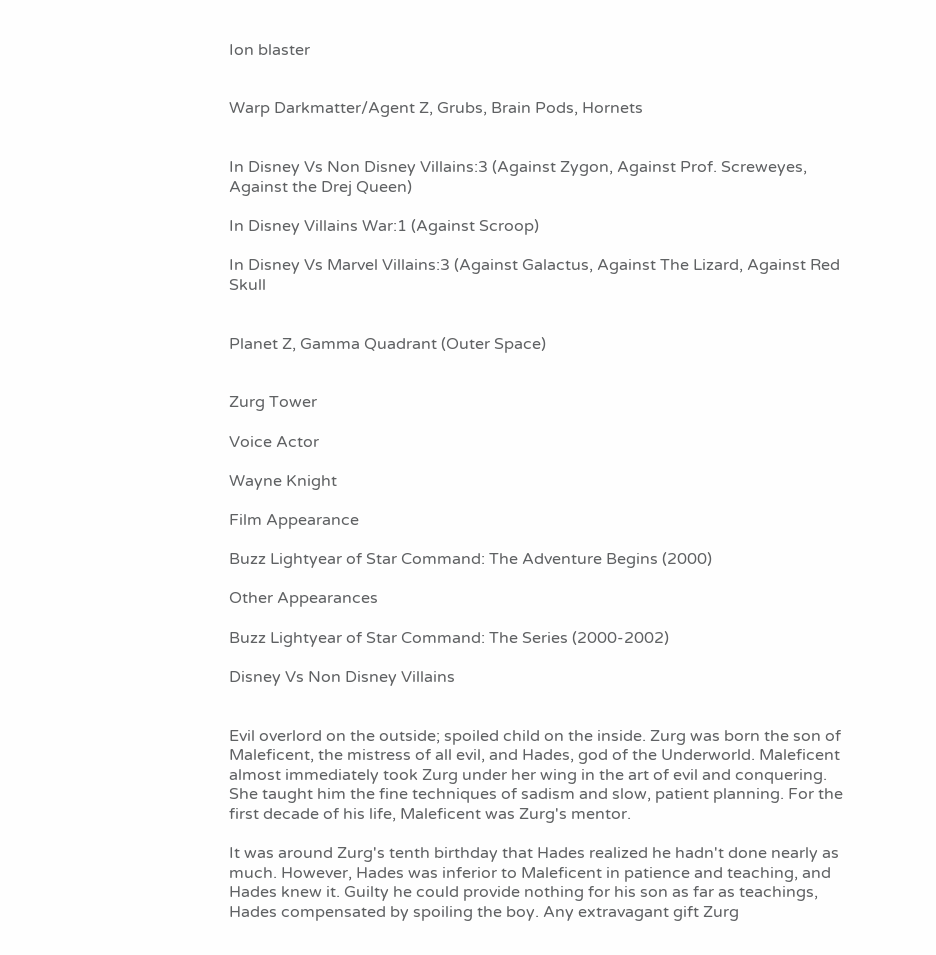Ion blaster


Warp Darkmatter/Agent Z, Grubs, Brain Pods, Hornets


In Disney Vs Non Disney Villains:3 (Against Zygon, Against Prof. Screweyes, Against the Drej Queen)

In Disney Villains War:1 (Against Scroop)

In Disney Vs Marvel Villains:3 (Against Galactus, Against The Lizard, Against Red Skull


Planet Z, Gamma Quadrant (Outer Space)


Zurg Tower

Voice Actor

Wayne Knight

Film Appearance

Buzz Lightyear of Star Command: The Adventure Begins (2000)

Other Appearances

Buzz Lightyear of Star Command: The Series (2000-2002)

Disney Vs Non Disney Villains


Evil overlord on the outside; spoiled child on the inside. Zurg was born the son of Maleficent, the mistress of all evil, and Hades, god of the Underworld. Maleficent almost immediately took Zurg under her wing in the art of evil and conquering. She taught him the fine techniques of sadism and slow, patient planning. For the first decade of his life, Maleficent was Zurg's mentor.

It was around Zurg's tenth birthday that Hades realized he hadn't done nearly as much. However, Hades was inferior to Maleficent in patience and teaching, and Hades knew it. Guilty he could provide nothing for his son as far as teachings, Hades compensated by spoiling the boy. Any extravagant gift Zurg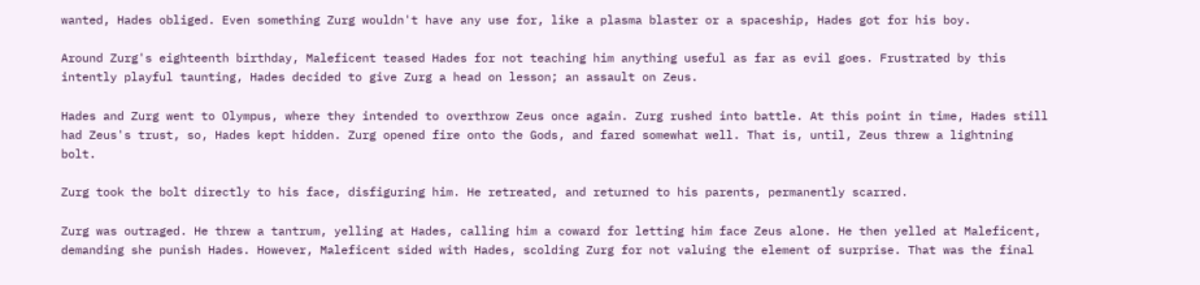wanted, Hades obliged. Even something Zurg wouldn't have any use for, like a plasma blaster or a spaceship, Hades got for his boy.

Around Zurg's eighteenth birthday, Maleficent teased Hades for not teaching him anything useful as far as evil goes. Frustrated by this intently playful taunting, Hades decided to give Zurg a head on lesson; an assault on Zeus.

Hades and Zurg went to Olympus, where they intended to overthrow Zeus once again. Zurg rushed into battle. At this point in time, Hades still had Zeus's trust, so, Hades kept hidden. Zurg opened fire onto the Gods, and fared somewhat well. That is, until, Zeus threw a lightning bolt.

Zurg took the bolt directly to his face, disfiguring him. He retreated, and returned to his parents, permanently scarred.

Zurg was outraged. He threw a tantrum, yelling at Hades, calling him a coward for letting him face Zeus alone. He then yelled at Maleficent, demanding she punish Hades. However, Maleficent sided with Hades, scolding Zurg for not valuing the element of surprise. That was the final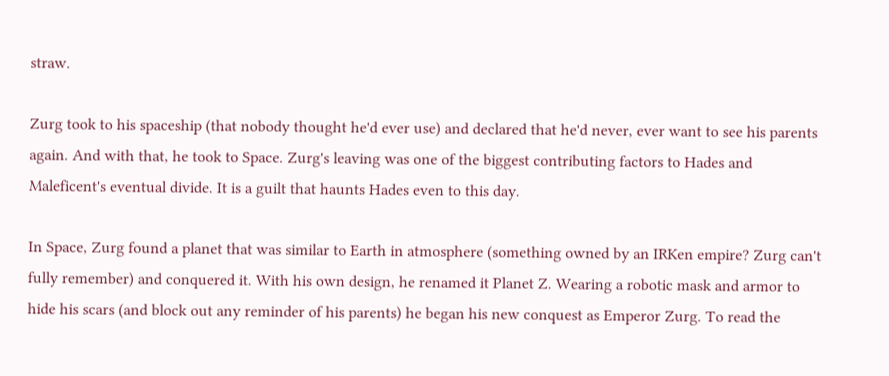straw.

Zurg took to his spaceship (that nobody thought he'd ever use) and declared that he'd never, ever want to see his parents again. And with that, he took to Space. Zurg's leaving was one of the biggest contributing factors to Hades and Maleficent's eventual divide. It is a guilt that haunts Hades even to this day.

In Space, Zurg found a planet that was similar to Earth in atmosphere (something owned by an IRKen empire? Zurg can't fully remember) and conquered it. With his own design, he renamed it Planet Z. Wearing a robotic mask and armor to hide his scars (and block out any reminder of his parents) he began his new conquest as Emperor Zurg. To read the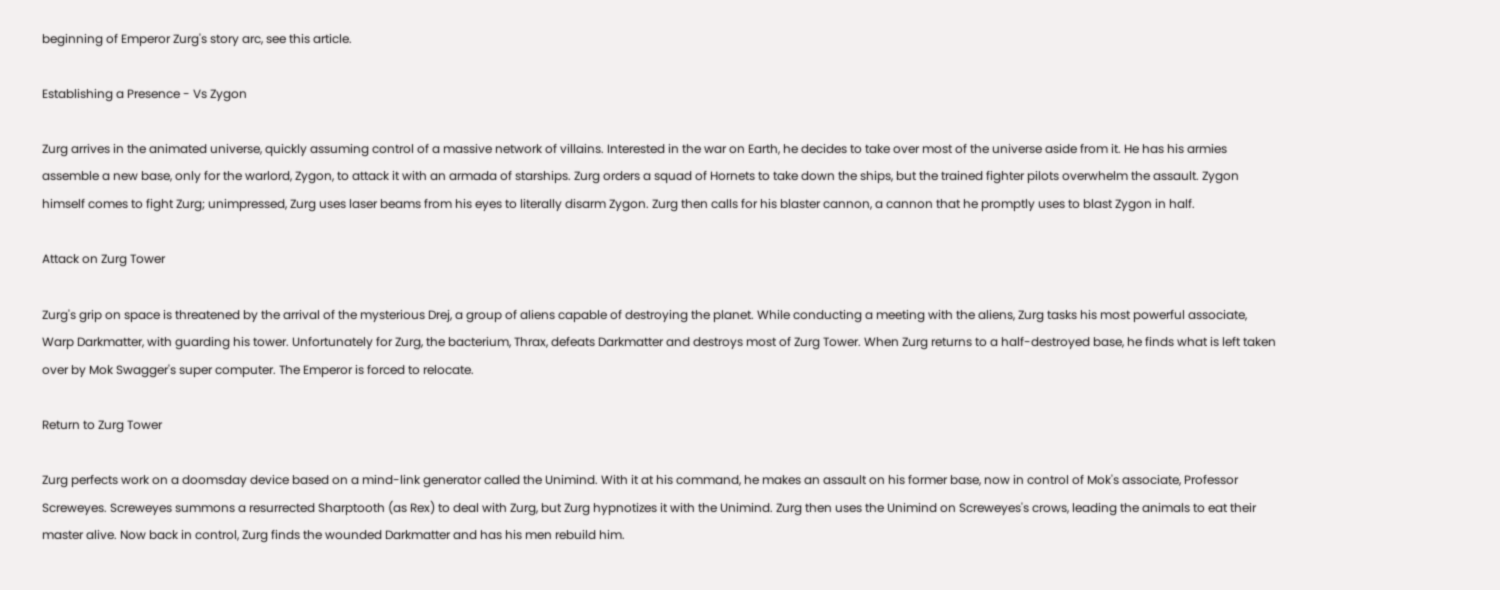beginning of Emperor Zurg's story arc, see this article.

Establishing a Presence - Vs Zygon

Zurg arrives in the animated universe, quickly assuming control of a massive network of villains. Interested in the war on Earth, he decides to take over most of the universe aside from it. He has his armies assemble a new base, only for the warlord, Zygon, to attack it with an armada of starships. Zurg orders a squad of Hornets to take down the ships, but the trained fighter pilots overwhelm the assault. Zygon himself comes to fight Zurg; unimpressed, Zurg uses laser beams from his eyes to literally disarm Zygon. Zurg then calls for his blaster cannon, a cannon that he promptly uses to blast Zygon in half.

Attack on Zurg Tower

Zurg's grip on space is threatened by the arrival of the mysterious Drej, a group of aliens capable of destroying the planet. While conducting a meeting with the aliens, Zurg tasks his most powerful associate, Warp Darkmatter, with guarding his tower. Unfortunately for Zurg, the bacterium, Thrax, defeats Darkmatter and destroys most of Zurg Tower. When Zurg returns to a half-destroyed base, he finds what is left taken over by Mok Swagger's super computer. The Emperor is forced to relocate.

Return to Zurg Tower

Zurg perfects work on a doomsday device based on a mind-link generator called the Unimind. With it at his command, he makes an assault on his former base, now in control of Mok's associate, Professor Screweyes. Screweyes summons a resurrected Sharptooth (as Rex) to deal with Zurg, but Zurg hypnotizes it with the Unimind. Zurg then uses the Unimind on Screweyes's crows, leading the animals to eat their master alive. Now back in control, Zurg finds the wounded Darkmatter and has his men rebuild him.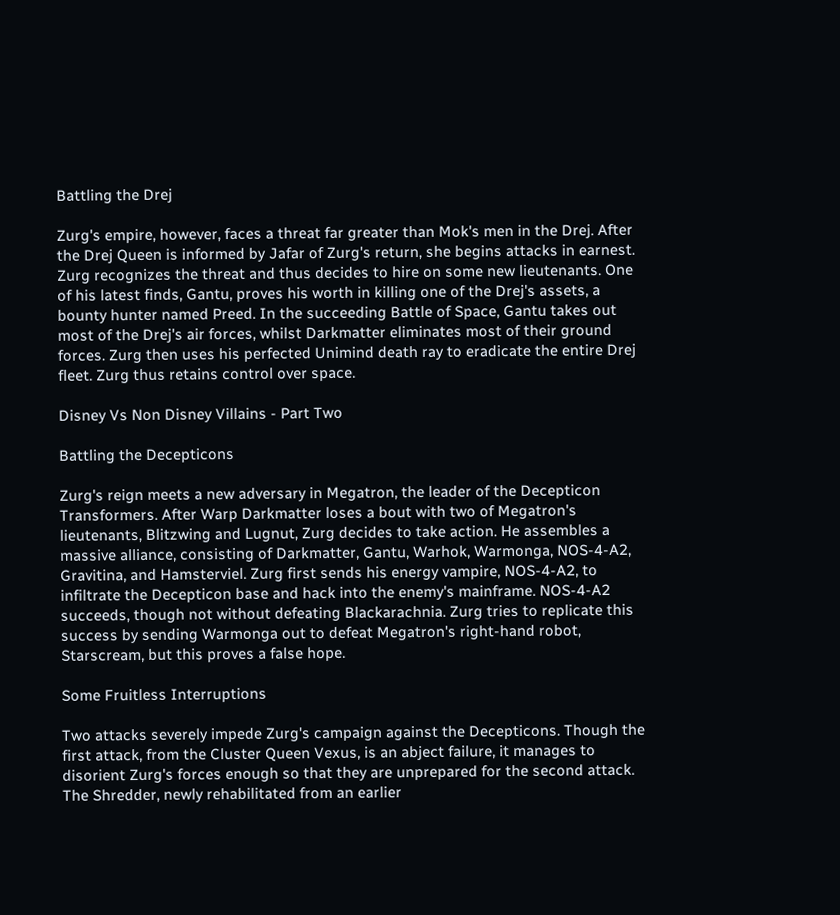Battling the Drej

Zurg's empire, however, faces a threat far greater than Mok's men in the Drej. After the Drej Queen is informed by Jafar of Zurg's return, she begins attacks in earnest. Zurg recognizes the threat and thus decides to hire on some new lieutenants. One of his latest finds, Gantu, proves his worth in killing one of the Drej's assets, a bounty hunter named Preed. In the succeeding Battle of Space, Gantu takes out most of the Drej's air forces, whilst Darkmatter eliminates most of their ground forces. Zurg then uses his perfected Unimind death ray to eradicate the entire Drej fleet. Zurg thus retains control over space.

Disney Vs Non Disney Villains - Part Two

Battling the Decepticons

Zurg's reign meets a new adversary in Megatron, the leader of the Decepticon Transformers. After Warp Darkmatter loses a bout with two of Megatron's lieutenants, Blitzwing and Lugnut, Zurg decides to take action. He assembles a massive alliance, consisting of Darkmatter, Gantu, Warhok, Warmonga, NOS-4-A2, Gravitina, and Hamsterviel. Zurg first sends his energy vampire, NOS-4-A2, to infiltrate the Decepticon base and hack into the enemy's mainframe. NOS-4-A2 succeeds, though not without defeating Blackarachnia. Zurg tries to replicate this success by sending Warmonga out to defeat Megatron's right-hand robot, Starscream, but this proves a false hope.

Some Fruitless Interruptions

Two attacks severely impede Zurg's campaign against the Decepticons. Though the first attack, from the Cluster Queen Vexus, is an abject failure, it manages to disorient Zurg's forces enough so that they are unprepared for the second attack. The Shredder, newly rehabilitated from an earlier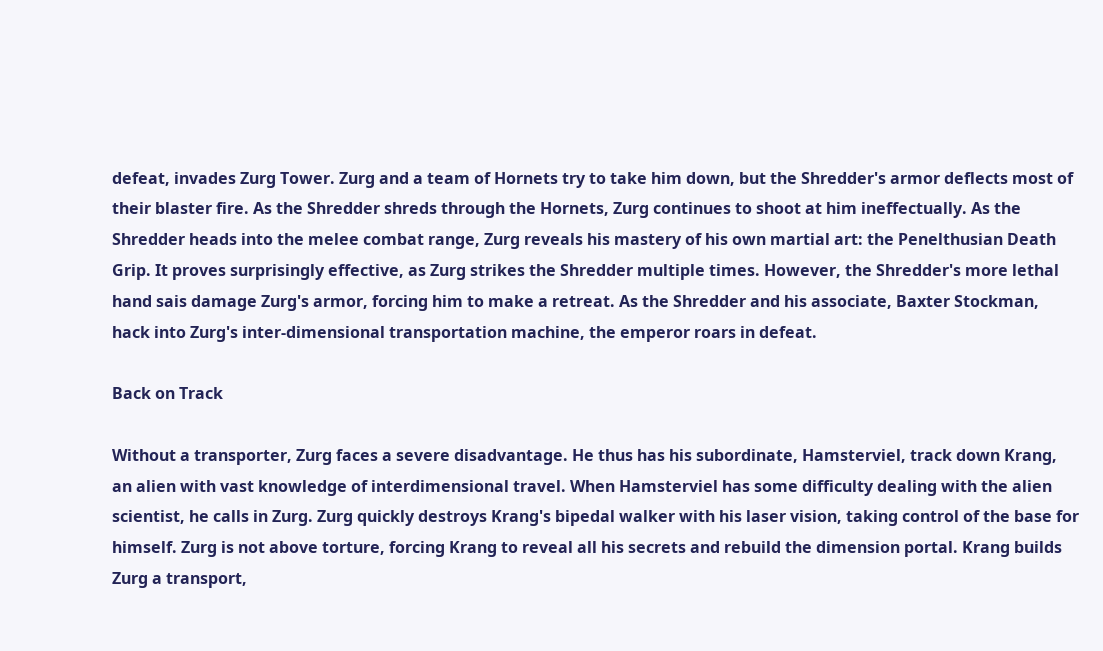defeat, invades Zurg Tower. Zurg and a team of Hornets try to take him down, but the Shredder's armor deflects most of their blaster fire. As the Shredder shreds through the Hornets, Zurg continues to shoot at him ineffectually. As the Shredder heads into the melee combat range, Zurg reveals his mastery of his own martial art: the Penelthusian Death Grip. It proves surprisingly effective, as Zurg strikes the Shredder multiple times. However, the Shredder's more lethal hand sais damage Zurg's armor, forcing him to make a retreat. As the Shredder and his associate, Baxter Stockman, hack into Zurg's inter-dimensional transportation machine, the emperor roars in defeat.

Back on Track

Without a transporter, Zurg faces a severe disadvantage. He thus has his subordinate, Hamsterviel, track down Krang, an alien with vast knowledge of interdimensional travel. When Hamsterviel has some difficulty dealing with the alien scientist, he calls in Zurg. Zurg quickly destroys Krang's bipedal walker with his laser vision, taking control of the base for himself. Zurg is not above torture, forcing Krang to reveal all his secrets and rebuild the dimension portal. Krang builds Zurg a transport,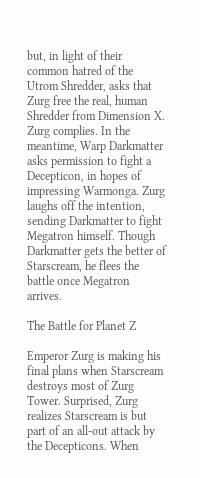but, in light of their common hatred of the Utrom Shredder, asks that Zurg free the real, human Shredder from Dimension X. Zurg complies. In the meantime, Warp Darkmatter asks permission to fight a Decepticon, in hopes of impressing Warmonga. Zurg laughs off the intention, sending Darkmatter to fight Megatron himself. Though Darkmatter gets the better of Starscream, he flees the battle once Megatron arrives.

The Battle for Planet Z

Emperor Zurg is making his final plans when Starscream destroys most of Zurg Tower. Surprised, Zurg realizes Starscream is but part of an all-out attack by the Decepticons. When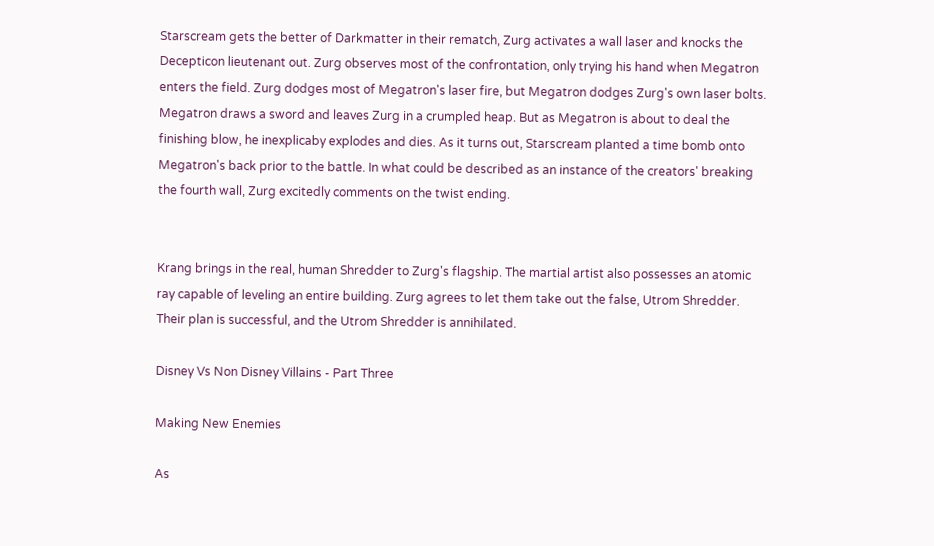Starscream gets the better of Darkmatter in their rematch, Zurg activates a wall laser and knocks the Decepticon lieutenant out. Zurg observes most of the confrontation, only trying his hand when Megatron enters the field. Zurg dodges most of Megatron's laser fire, but Megatron dodges Zurg's own laser bolts. Megatron draws a sword and leaves Zurg in a crumpled heap. But as Megatron is about to deal the finishing blow, he inexplicaby explodes and dies. As it turns out, Starscream planted a time bomb onto Megatron's back prior to the battle. In what could be described as an instance of the creators' breaking the fourth wall, Zurg excitedly comments on the twist ending.


Krang brings in the real, human Shredder to Zurg's flagship. The martial artist also possesses an atomic ray capable of leveling an entire building. Zurg agrees to let them take out the false, Utrom Shredder. Their plan is successful, and the Utrom Shredder is annihilated.

Disney Vs Non Disney Villains - Part Three

Making New Enemies

As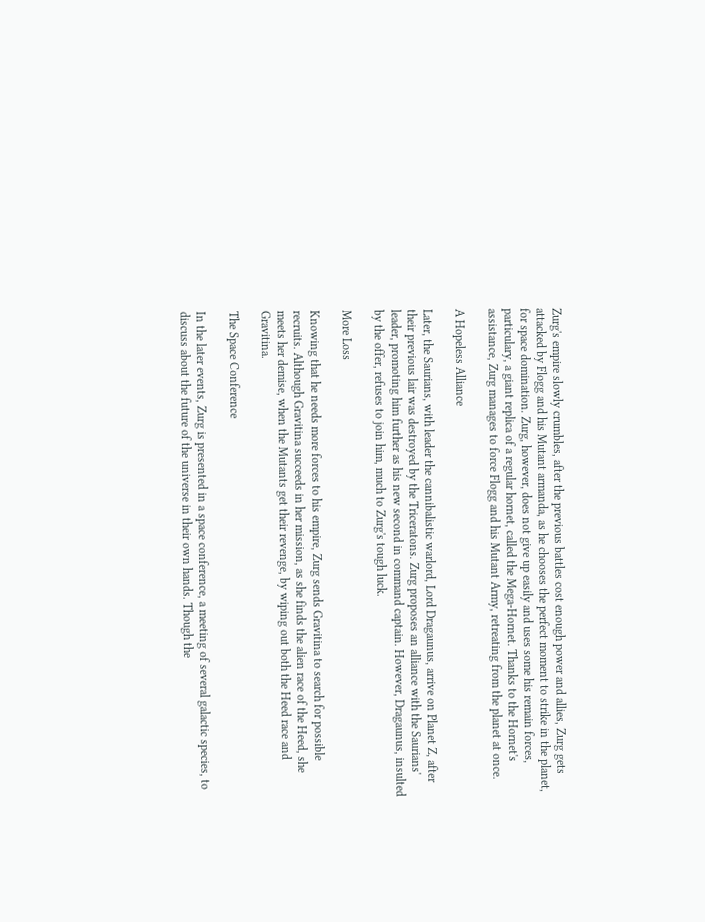Zurg's empire slowly crumbles, after the previous battles cost enough power and allies, Zurg gets attacked by Flogg and his Mutant armanda, as he chooses the perfect moment to strike in the planet, for space domination. Zurg, however, does not give up easily and uses some his remain forces, particulary, a giant replica of a regular hornet, called the Mega-Hornet. Thanks to the Hornet's assistance, Zurg manages to force Flogg and his Mutant Army, retreating from the planet at once.

A Hopeless Alliance

Later, the Saurians, with leader the cannibalistic warlord, Lord Dragaunus, arrive on Planet Z, after their previous lair was destroyed by the Triceratons. Zurg proposes an alliance with the Saurians' leader, promoting him further as his new second in command captain. However, Dragaunus, insulted by the offer, refuses to join him, much to Zurg's tough luck.

More Loss

Knowing that he needs more forces to his empire, Zurg sends Gravitina to search for possible recruits. Although Gravitina succeeds in her mission, as she finds the alien race of the Heed, she meets her demise, when the Mutants get their revenge, by wiping out both the Heed race and Gravitina.

The Space Conference

In the later events, Zurg is presented in a space conference, a meeting of several galactic species, to discuss about the future of the universe in their own hands. Though the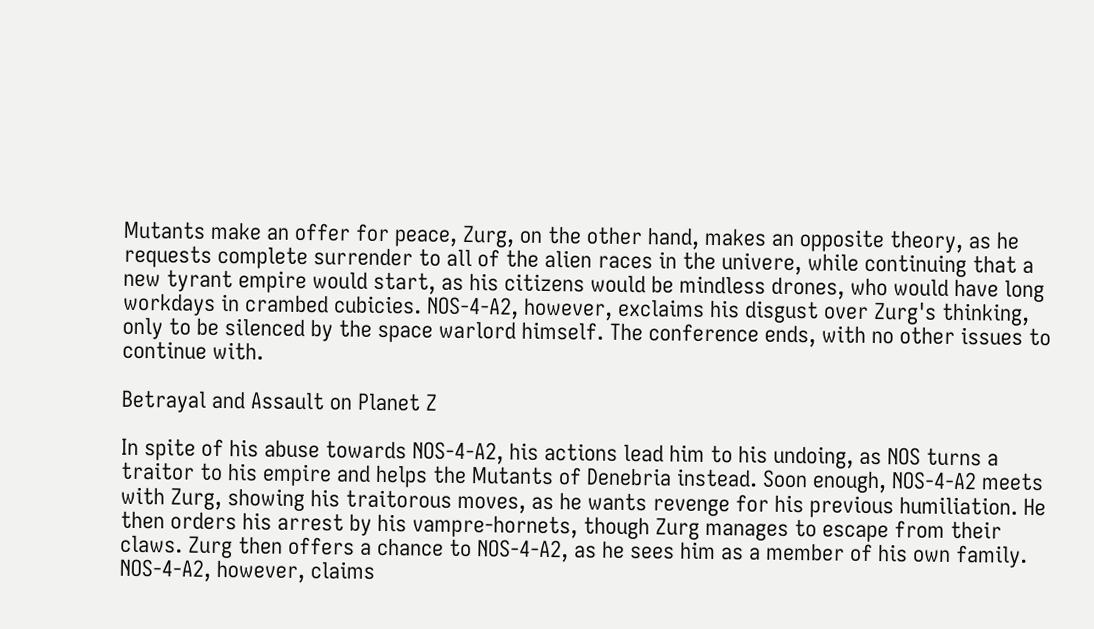Mutants make an offer for peace, Zurg, on the other hand, makes an opposite theory, as he requests complete surrender to all of the alien races in the univere, while continuing that a new tyrant empire would start, as his citizens would be mindless drones, who would have long workdays in crambed cubicies. NOS-4-A2, however, exclaims his disgust over Zurg's thinking, only to be silenced by the space warlord himself. The conference ends, with no other issues to continue with.

Betrayal and Assault on Planet Z

In spite of his abuse towards NOS-4-A2, his actions lead him to his undoing, as NOS turns a traitor to his empire and helps the Mutants of Denebria instead. Soon enough, NOS-4-A2 meets with Zurg, showing his traitorous moves, as he wants revenge for his previous humiliation. He then orders his arrest by his vampre-hornets, though Zurg manages to escape from their claws. Zurg then offers a chance to NOS-4-A2, as he sees him as a member of his own family. NOS-4-A2, however, claims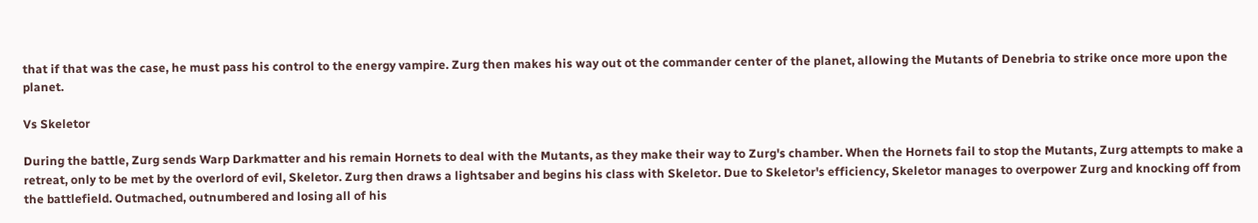that if that was the case, he must pass his control to the energy vampire. Zurg then makes his way out ot the commander center of the planet, allowing the Mutants of Denebria to strike once more upon the planet.

Vs Skeletor

During the battle, Zurg sends Warp Darkmatter and his remain Hornets to deal with the Mutants, as they make their way to Zurg's chamber. When the Hornets fail to stop the Mutants, Zurg attempts to make a retreat, only to be met by the overlord of evil, Skeletor. Zurg then draws a lightsaber and begins his class with Skeletor. Due to Skeletor's efficiency, Skeletor manages to overpower Zurg and knocking off from the battlefield. Outmached, outnumbered and losing all of his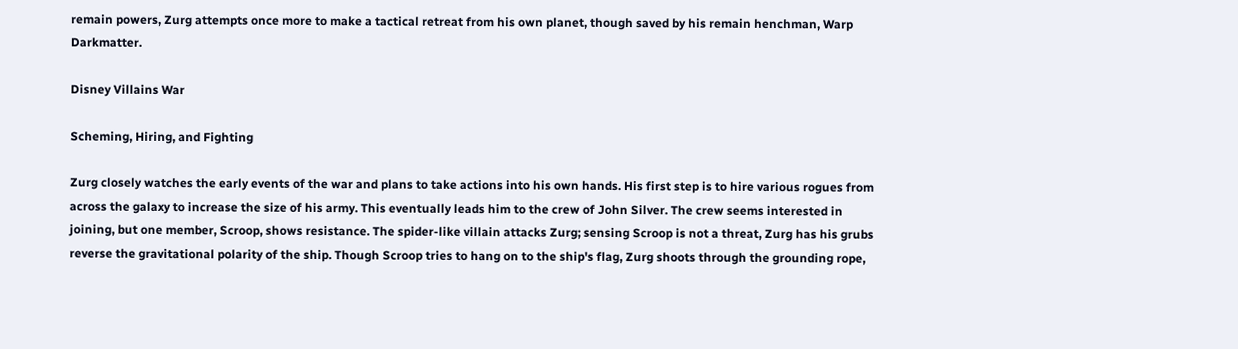remain powers, Zurg attempts once more to make a tactical retreat from his own planet, though saved by his remain henchman, Warp Darkmatter.

Disney Villains War

Scheming, Hiring, and Fighting

Zurg closely watches the early events of the war and plans to take actions into his own hands. His first step is to hire various rogues from across the galaxy to increase the size of his army. This eventually leads him to the crew of John Silver. The crew seems interested in joining, but one member, Scroop, shows resistance. The spider-like villain attacks Zurg; sensing Scroop is not a threat, Zurg has his grubs reverse the gravitational polarity of the ship. Though Scroop tries to hang on to the ship's flag, Zurg shoots through the grounding rope,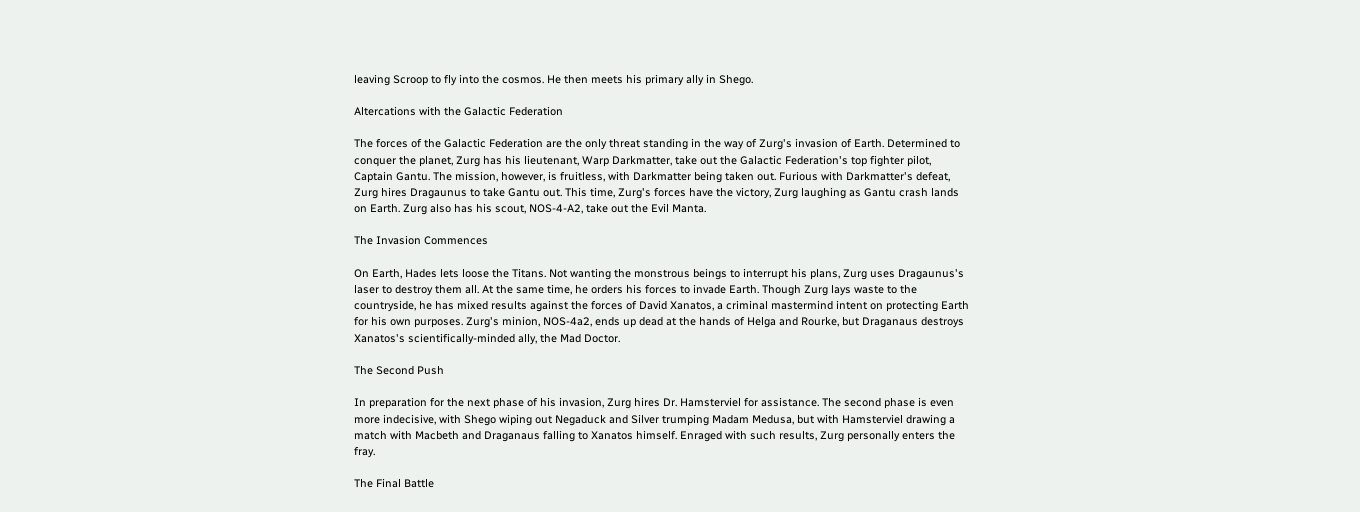leaving Scroop to fly into the cosmos. He then meets his primary ally in Shego.

Altercations with the Galactic Federation

The forces of the Galactic Federation are the only threat standing in the way of Zurg's invasion of Earth. Determined to conquer the planet, Zurg has his lieutenant, Warp Darkmatter, take out the Galactic Federation's top fighter pilot, Captain Gantu. The mission, however, is fruitless, with Darkmatter being taken out. Furious with Darkmatter's defeat, Zurg hires Dragaunus to take Gantu out. This time, Zurg's forces have the victory, Zurg laughing as Gantu crash lands on Earth. Zurg also has his scout, NOS-4-A2, take out the Evil Manta.

The Invasion Commences

On Earth, Hades lets loose the Titans. Not wanting the monstrous beings to interrupt his plans, Zurg uses Dragaunus's laser to destroy them all. At the same time, he orders his forces to invade Earth. Though Zurg lays waste to the countryside, he has mixed results against the forces of David Xanatos, a criminal mastermind intent on protecting Earth for his own purposes. Zurg's minion, NOS-4a2, ends up dead at the hands of Helga and Rourke, but Draganaus destroys Xanatos's scientifically-minded ally, the Mad Doctor.

The Second Push

In preparation for the next phase of his invasion, Zurg hires Dr. Hamsterviel for assistance. The second phase is even more indecisive, with Shego wiping out Negaduck and Silver trumping Madam Medusa, but with Hamsterviel drawing a match with Macbeth and Draganaus falling to Xanatos himself. Enraged with such results, Zurg personally enters the fray.

The Final Battle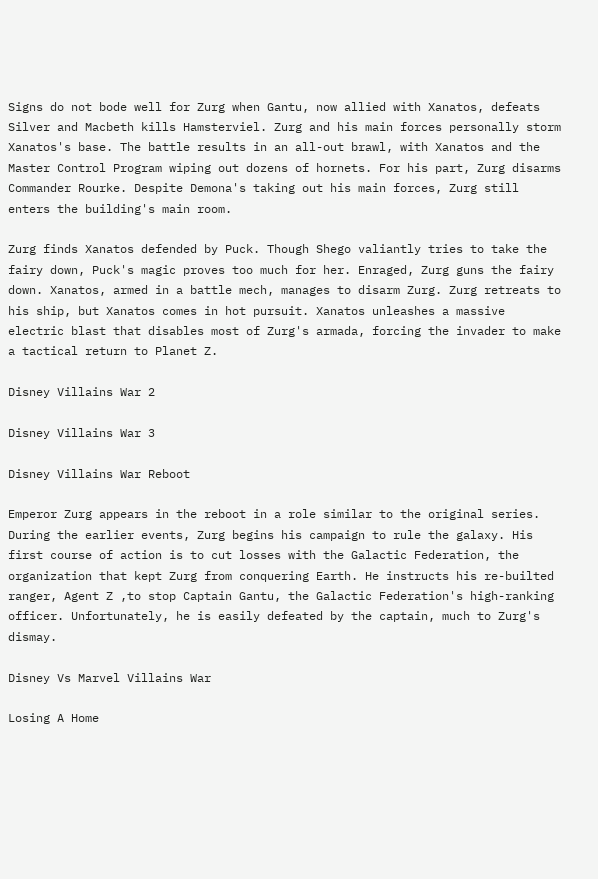Signs do not bode well for Zurg when Gantu, now allied with Xanatos, defeats Silver and Macbeth kills Hamsterviel. Zurg and his main forces personally storm Xanatos's base. The battle results in an all-out brawl, with Xanatos and the Master Control Program wiping out dozens of hornets. For his part, Zurg disarms Commander Rourke. Despite Demona's taking out his main forces, Zurg still enters the building's main room.

Zurg finds Xanatos defended by Puck. Though Shego valiantly tries to take the fairy down, Puck's magic proves too much for her. Enraged, Zurg guns the fairy down. Xanatos, armed in a battle mech, manages to disarm Zurg. Zurg retreats to his ship, but Xanatos comes in hot pursuit. Xanatos unleashes a massive electric blast that disables most of Zurg's armada, forcing the invader to make a tactical return to Planet Z.

Disney Villains War 2

Disney Villains War 3

Disney Villains War Reboot

Emperor Zurg appears in the reboot in a role similar to the original series. During the earlier events, Zurg begins his campaign to rule the galaxy. His first course of action is to cut losses with the Galactic Federation, the organization that kept Zurg from conquering Earth. He instructs his re-builted ranger, Agent Z ,to stop Captain Gantu, the Galactic Federation's high-ranking officer. Unfortunately, he is easily defeated by the captain, much to Zurg's dismay.

Disney Vs Marvel Villains War

Losing A Home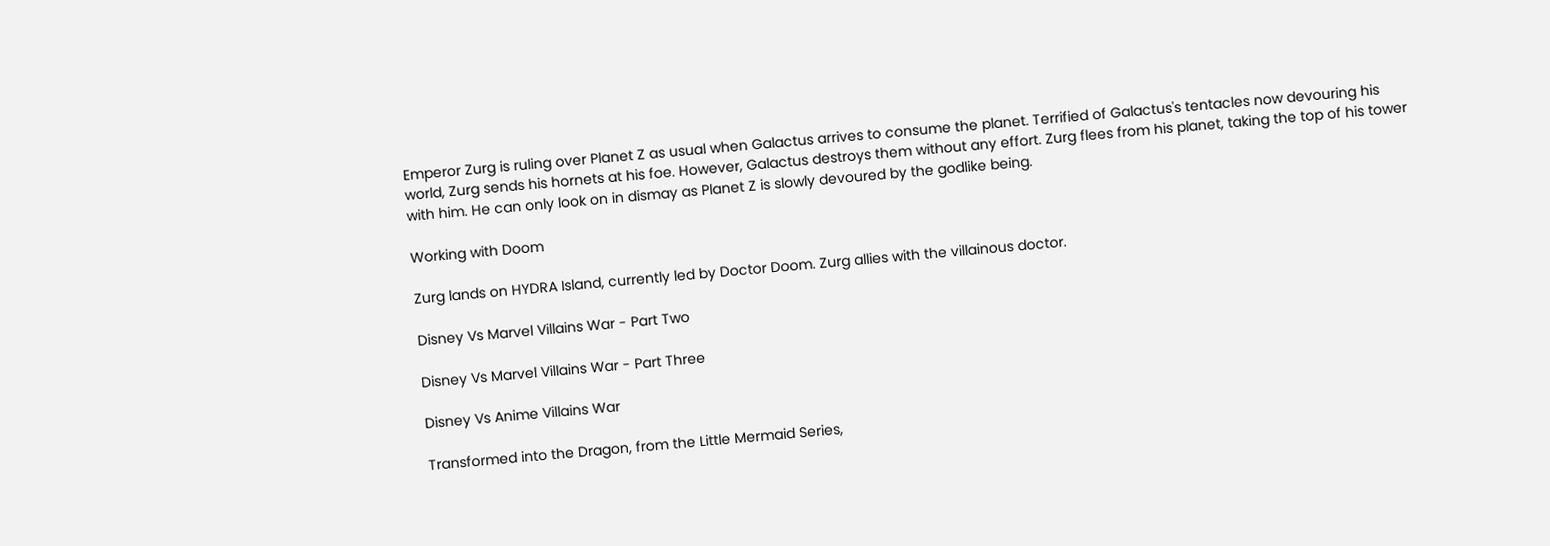Emperor Zurg is ruling over Planet Z as usual when Galactus arrives to consume the planet. Terrified of Galactus's tentacles now devouring his world, Zurg sends his hornets at his foe. However, Galactus destroys them without any effort. Zurg flees from his planet, taking the top of his tower with him. He can only look on in dismay as Planet Z is slowly devoured by the godlike being.

Working with Doom

Zurg lands on HYDRA Island, currently led by Doctor Doom. Zurg allies with the villainous doctor.

Disney Vs Marvel Villains War - Part Two

Disney Vs Marvel Villains War - Part Three

Disney Vs Anime Villains War

Transformed into the Dragon, from the Little Mermaid Series,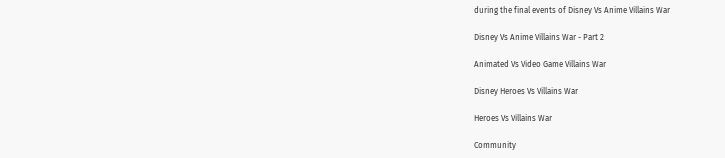during the final events of Disney Vs Anime Villains War

Disney Vs Anime Villains War - Part 2

Animated Vs Video Game Villains War

Disney Heroes Vs Villains War

Heroes Vs Villains War

Community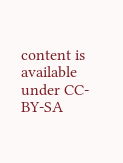content is available under CC-BY-SA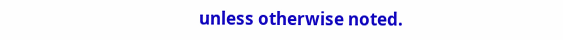unless otherwise noted.